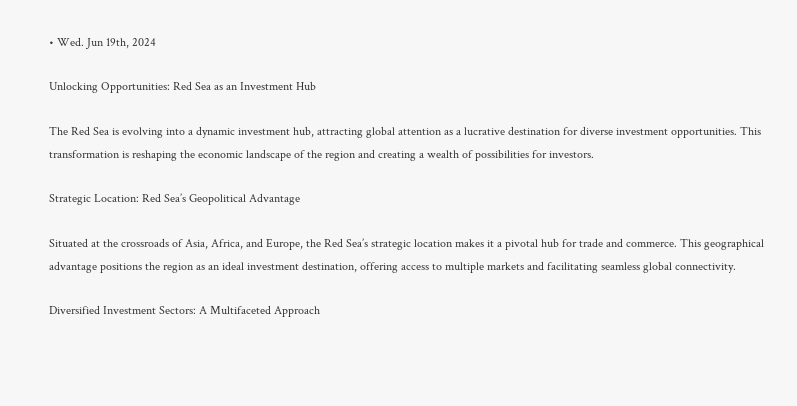• Wed. Jun 19th, 2024

Unlocking Opportunities: Red Sea as an Investment Hub

The Red Sea is evolving into a dynamic investment hub, attracting global attention as a lucrative destination for diverse investment opportunities. This transformation is reshaping the economic landscape of the region and creating a wealth of possibilities for investors.

Strategic Location: Red Sea’s Geopolitical Advantage

Situated at the crossroads of Asia, Africa, and Europe, the Red Sea’s strategic location makes it a pivotal hub for trade and commerce. This geographical advantage positions the region as an ideal investment destination, offering access to multiple markets and facilitating seamless global connectivity.

Diversified Investment Sectors: A Multifaceted Approach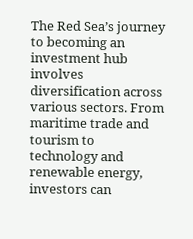The Red Sea’s journey to becoming an investment hub involves diversification across various sectors. From maritime trade and tourism to technology and renewable energy, investors can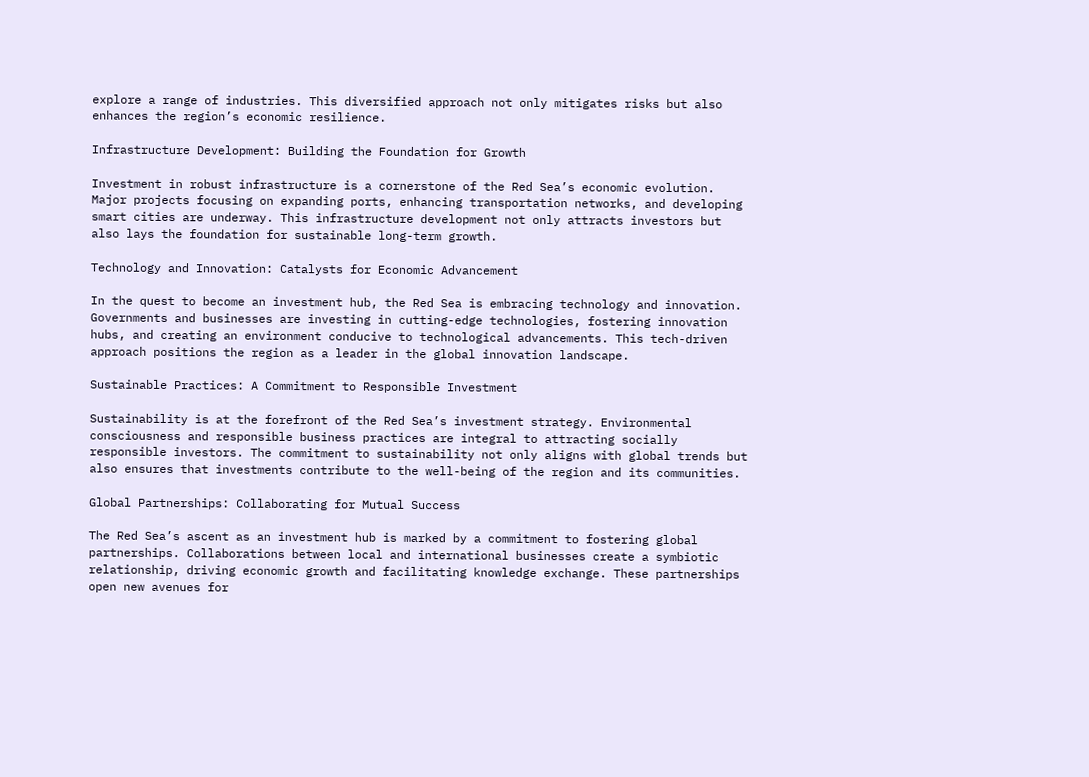explore a range of industries. This diversified approach not only mitigates risks but also enhances the region’s economic resilience.

Infrastructure Development: Building the Foundation for Growth

Investment in robust infrastructure is a cornerstone of the Red Sea’s economic evolution. Major projects focusing on expanding ports, enhancing transportation networks, and developing smart cities are underway. This infrastructure development not only attracts investors but also lays the foundation for sustainable long-term growth.

Technology and Innovation: Catalysts for Economic Advancement

In the quest to become an investment hub, the Red Sea is embracing technology and innovation. Governments and businesses are investing in cutting-edge technologies, fostering innovation hubs, and creating an environment conducive to technological advancements. This tech-driven approach positions the region as a leader in the global innovation landscape.

Sustainable Practices: A Commitment to Responsible Investment

Sustainability is at the forefront of the Red Sea’s investment strategy. Environmental consciousness and responsible business practices are integral to attracting socially responsible investors. The commitment to sustainability not only aligns with global trends but also ensures that investments contribute to the well-being of the region and its communities.

Global Partnerships: Collaborating for Mutual Success

The Red Sea’s ascent as an investment hub is marked by a commitment to fostering global partnerships. Collaborations between local and international businesses create a symbiotic relationship, driving economic growth and facilitating knowledge exchange. These partnerships open new avenues for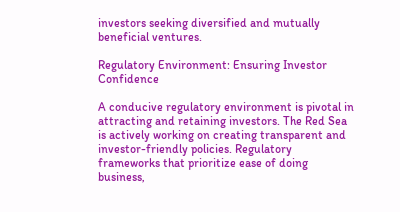investors seeking diversified and mutually beneficial ventures.

Regulatory Environment: Ensuring Investor Confidence

A conducive regulatory environment is pivotal in attracting and retaining investors. The Red Sea is actively working on creating transparent and investor-friendly policies. Regulatory frameworks that prioritize ease of doing business,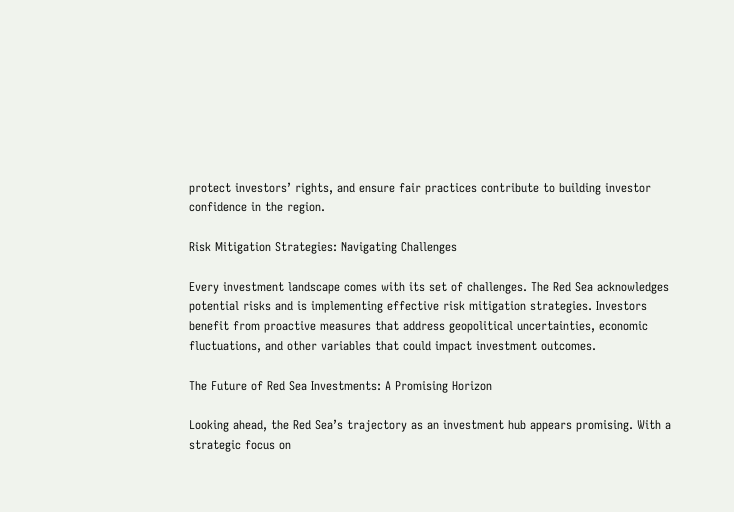protect investors’ rights, and ensure fair practices contribute to building investor confidence in the region.

Risk Mitigation Strategies: Navigating Challenges

Every investment landscape comes with its set of challenges. The Red Sea acknowledges potential risks and is implementing effective risk mitigation strategies. Investors benefit from proactive measures that address geopolitical uncertainties, economic fluctuations, and other variables that could impact investment outcomes.

The Future of Red Sea Investments: A Promising Horizon

Looking ahead, the Red Sea’s trajectory as an investment hub appears promising. With a strategic focus on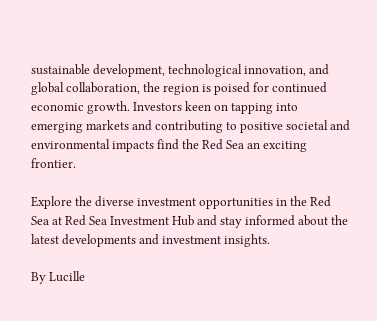sustainable development, technological innovation, and global collaboration, the region is poised for continued economic growth. Investors keen on tapping into emerging markets and contributing to positive societal and environmental impacts find the Red Sea an exciting frontier.

Explore the diverse investment opportunities in the Red Sea at Red Sea Investment Hub and stay informed about the latest developments and investment insights.

By Lucille